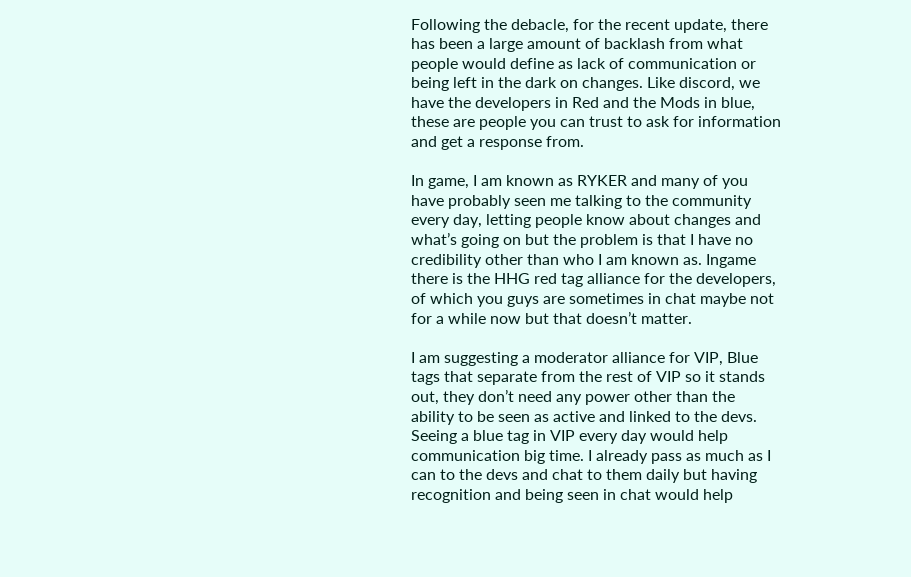Following the debacle, for the recent update, there has been a large amount of backlash from what people would define as lack of communication or being left in the dark on changes. Like discord, we have the developers in Red and the Mods in blue, these are people you can trust to ask for information and get a response from.

In game, I am known as RYKER and many of you have probably seen me talking to the community every day, letting people know about changes and what’s going on but the problem is that I have no credibility other than who I am known as. Ingame there is the HHG red tag alliance for the developers, of which you guys are sometimes in chat maybe not for a while now but that doesn’t matter.

I am suggesting a moderator alliance for VIP, Blue tags that separate from the rest of VIP so it stands out, they don’t need any power other than the ability to be seen as active and linked to the devs. Seeing a blue tag in VIP every day would help communication big time. I already pass as much as I can to the devs and chat to them daily but having recognition and being seen in chat would help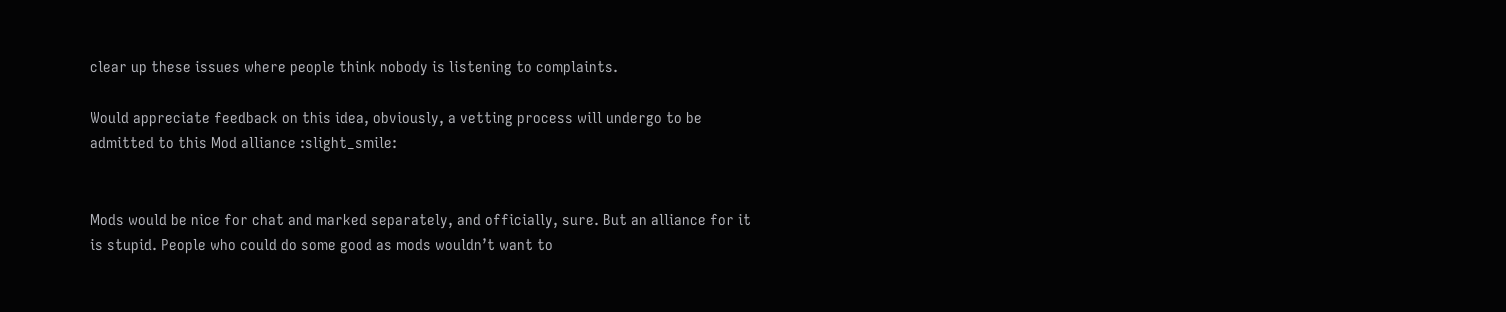clear up these issues where people think nobody is listening to complaints.

Would appreciate feedback on this idea, obviously, a vetting process will undergo to be admitted to this Mod alliance :slight_smile:


Mods would be nice for chat and marked separately, and officially, sure. But an alliance for it is stupid. People who could do some good as mods wouldn’t want to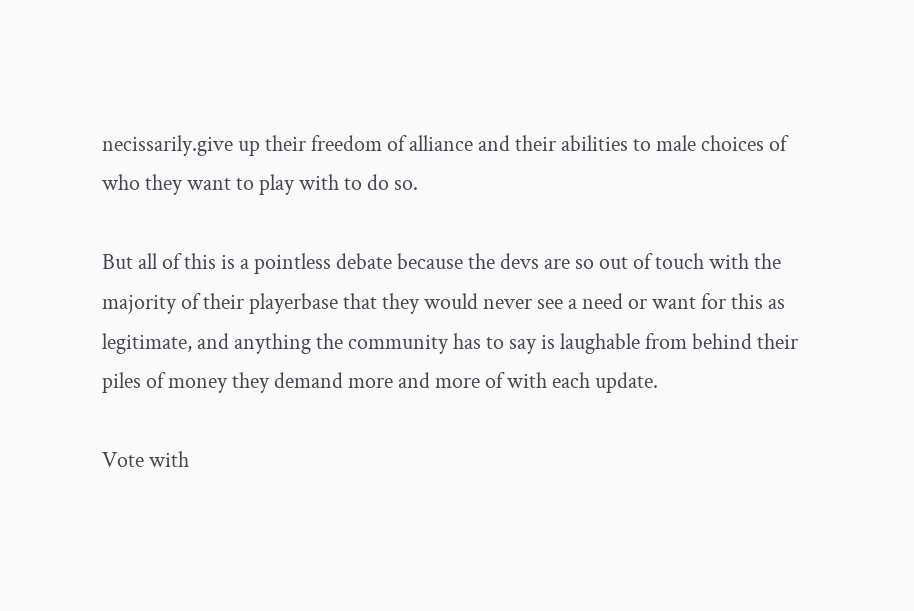necissarily.give up their freedom of alliance and their abilities to male choices of who they want to play with to do so.

But all of this is a pointless debate because the devs are so out of touch with the majority of their playerbase that they would never see a need or want for this as legitimate, and anything the community has to say is laughable from behind their piles of money they demand more and more of with each update.

Vote with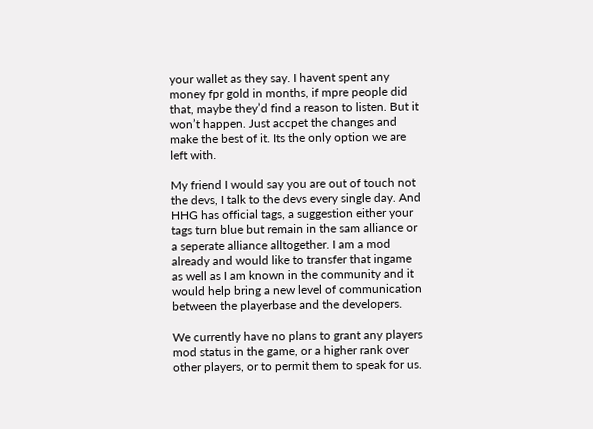your wallet as they say. I havent spent any money fpr gold in months, if mpre people did that, maybe they’d find a reason to listen. But it won’t happen. Just accpet the changes and make the best of it. Its the only option we are left with.

My friend I would say you are out of touch not the devs, I talk to the devs every single day. And HHG has official tags, a suggestion either your tags turn blue but remain in the sam alliance or a seperate alliance alltogether. I am a mod already and would like to transfer that ingame as well as I am known in the community and it would help bring a new level of communication between the playerbase and the developers.

We currently have no plans to grant any players mod status in the game, or a higher rank over other players, or to permit them to speak for us.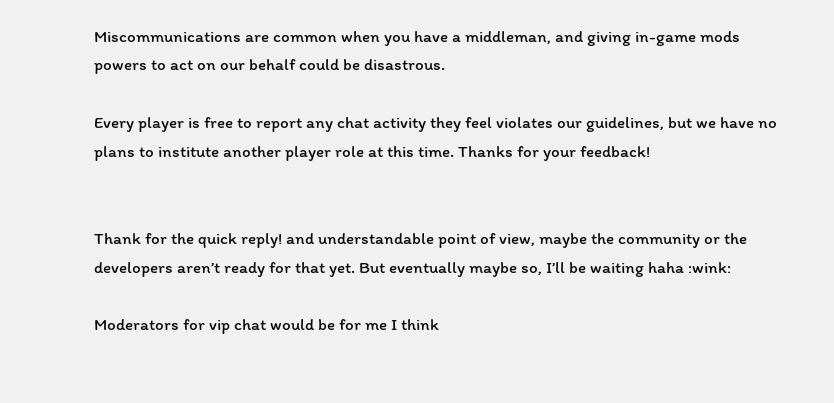Miscommunications are common when you have a middleman, and giving in-game mods powers to act on our behalf could be disastrous.

Every player is free to report any chat activity they feel violates our guidelines, but we have no plans to institute another player role at this time. Thanks for your feedback!


Thank for the quick reply! and understandable point of view, maybe the community or the developers aren’t ready for that yet. But eventually maybe so, I’ll be waiting haha :wink:

Moderators for vip chat would be for me I think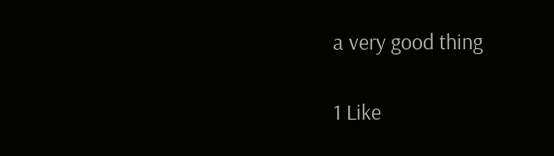a very good thing

1 Like